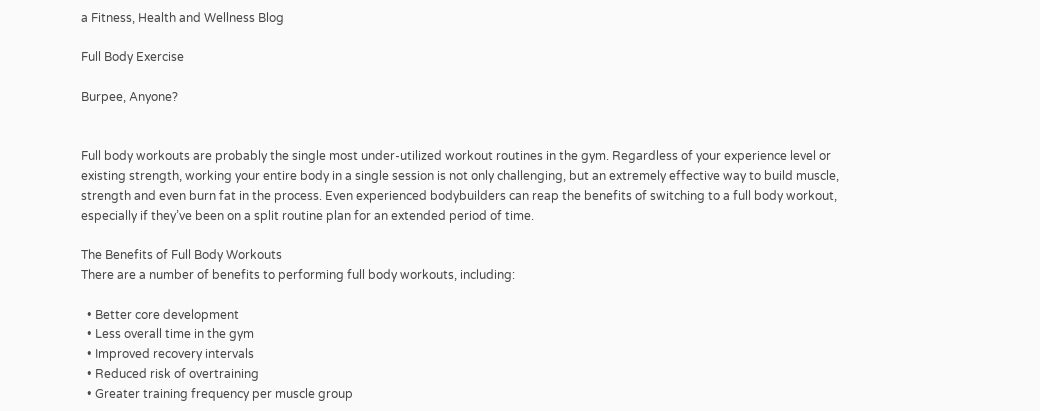a Fitness, Health and Wellness Blog

Full Body Exercise

Burpee, Anyone?


Full body workouts are probably the single most under-utilized workout routines in the gym. Regardless of your experience level or existing strength, working your entire body in a single session is not only challenging, but an extremely effective way to build muscle, strength and even burn fat in the process. Even experienced bodybuilders can reap the benefits of switching to a full body workout, especially if they’ve been on a split routine plan for an extended period of time.

The Benefits of Full Body Workouts
There are a number of benefits to performing full body workouts, including:

  • Better core development
  • Less overall time in the gym
  • Improved recovery intervals
  • Reduced risk of overtraining
  • Greater training frequency per muscle group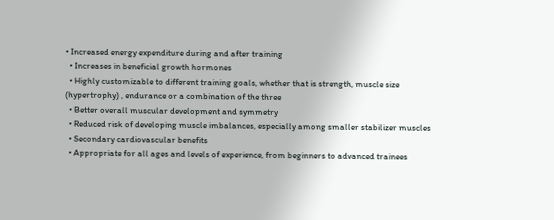• Increased energy expenditure during and after training
  • Increases in beneficial growth hormones
  • Highly customizable to different training goals, whether that is strength, muscle size (hypertrophy) , endurance or a combination of the three
  • Better overall muscular development and symmetry
  • Reduced risk of developing muscle imbalances, especially among smaller stabilizer muscles
  • Secondary cardiovascular benefits
  • Appropriate for all ages and levels of experience, from beginners to advanced trainees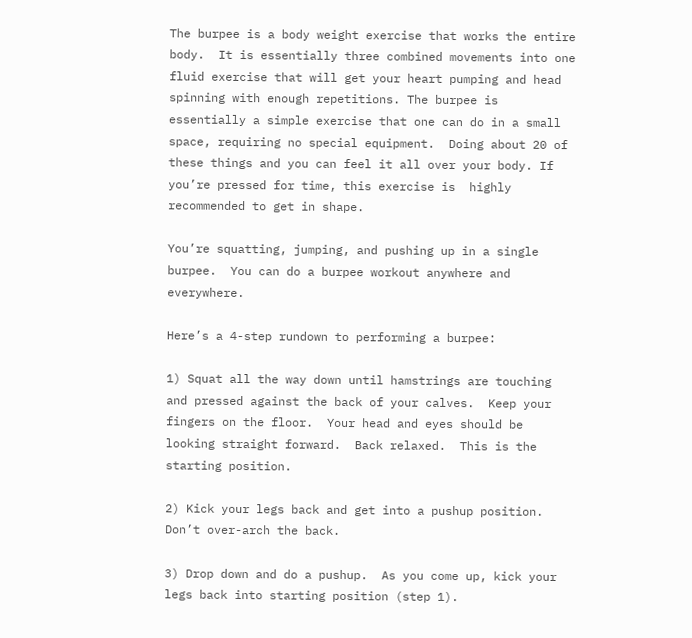The burpee is a body weight exercise that works the entire body.  It is essentially three combined movements into one fluid exercise that will get your heart pumping and head spinning with enough repetitions. The burpee is essentially a simple exercise that one can do in a small space, requiring no special equipment.  Doing about 20 of these things and you can feel it all over your body. If you’re pressed for time, this exercise is  highly recommended to get in shape.

You’re squatting, jumping, and pushing up in a single burpee.  You can do a burpee workout anywhere and everywhere.

Here’s a 4-step rundown to performing a burpee:

1) Squat all the way down until hamstrings are touching and pressed against the back of your calves.  Keep your fingers on the floor.  Your head and eyes should be looking straight forward.  Back relaxed.  This is the starting position.

2) Kick your legs back and get into a pushup position.  Don’t over-arch the back.

3) Drop down and do a pushup.  As you come up, kick your legs back into starting position (step 1).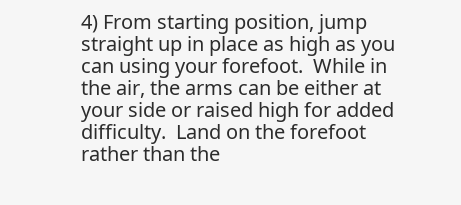4) From starting position, jump straight up in place as high as you can using your forefoot.  While in the air, the arms can be either at your side or raised high for added difficulty.  Land on the forefoot rather than the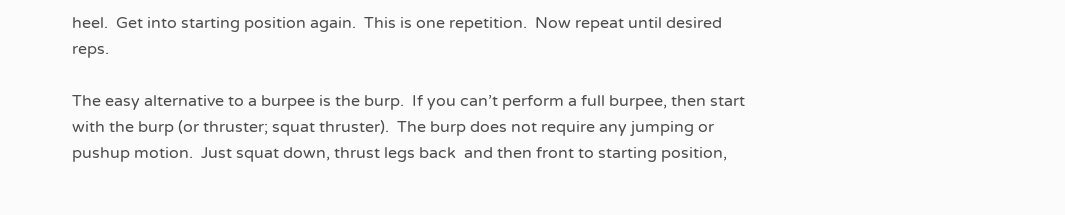heel.  Get into starting position again.  This is one repetition.  Now repeat until desired reps.

The easy alternative to a burpee is the burp.  If you can’t perform a full burpee, then start with the burp (or thruster; squat thruster).  The burp does not require any jumping or pushup motion.  Just squat down, thrust legs back  and then front to starting position,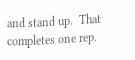and stand up.  That completes one rep.